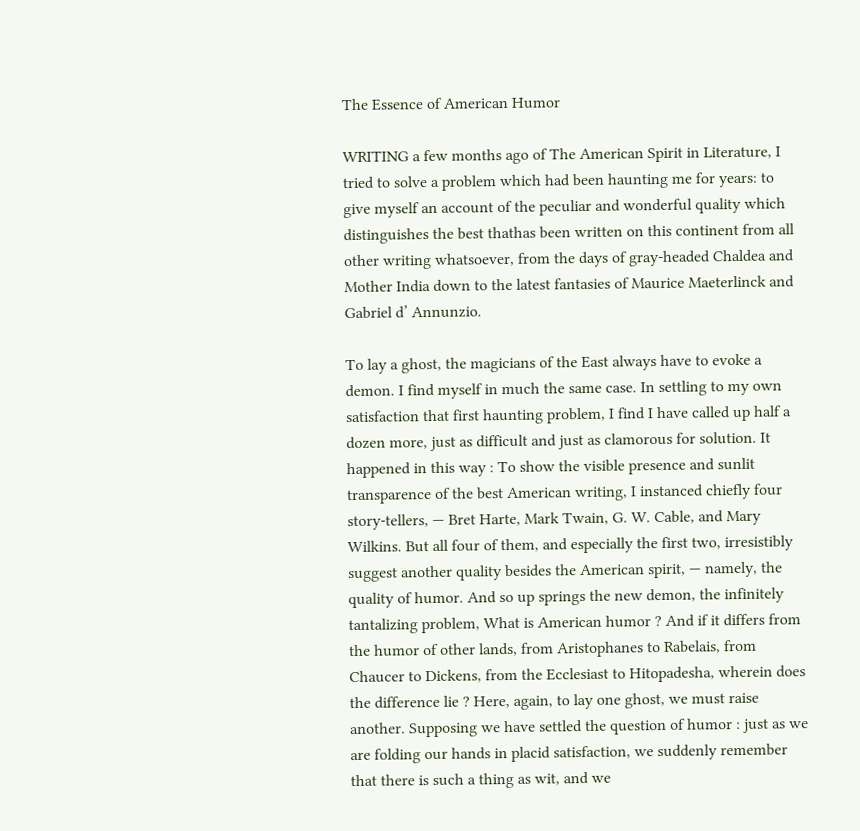The Essence of American Humor

WRITING a few months ago of The American Spirit in Literature, I tried to solve a problem which had been haunting me for years: to give myself an account of the peculiar and wonderful quality which distinguishes the best thathas been written on this continent from all other writing whatsoever, from the days of gray-headed Chaldea and Mother India down to the latest fantasies of Maurice Maeterlinck and Gabriel d’ Annunzio.

To lay a ghost, the magicians of the East always have to evoke a demon. I find myself in much the same case. In settling to my own satisfaction that first haunting problem, I find I have called up half a dozen more, just as difficult and just as clamorous for solution. It happened in this way : To show the visible presence and sunlit transparence of the best American writing, I instanced chiefly four story-tellers, — Bret Harte, Mark Twain, G. W. Cable, and Mary Wilkins. But all four of them, and especially the first two, irresistibly suggest another quality besides the American spirit, — namely, the quality of humor. And so up springs the new demon, the infinitely tantalizing problem, What is American humor ? And if it differs from the humor of other lands, from Aristophanes to Rabelais, from Chaucer to Dickens, from the Ecclesiast to Hitopadesha, wherein does the difference lie ? Here, again, to lay one ghost, we must raise another. Supposing we have settled the question of humor : just as we are folding our hands in placid satisfaction, we suddenly remember that there is such a thing as wit, and we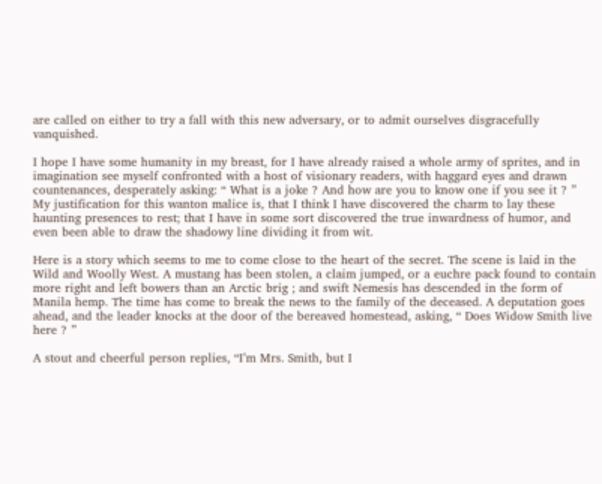are called on either to try a fall with this new adversary, or to admit ourselves disgracefully vanquished.

I hope I have some humanity in my breast, for I have already raised a whole army of sprites, and in imagination see myself confronted with a host of visionary readers, with haggard eyes and drawn countenances, desperately asking: “ What is a joke ? And how are you to know one if you see it ? ” My justification for this wanton malice is, that I think I have discovered the charm to lay these haunting presences to rest; that I have in some sort discovered the true inwardness of humor, and even been able to draw the shadowy line dividing it from wit.

Here is a story which seems to me to come close to the heart of the secret. The scene is laid in the Wild and Woolly West. A mustang has been stolen, a claim jumped, or a euchre pack found to contain more right and left bowers than an Arctic brig ; and swift Nemesis has descended in the form of Manila hemp. The time has come to break the news to the family of the deceased. A deputation goes ahead, and the leader knocks at the door of the bereaved homestead, asking, “ Does Widow Smith live here ? ”

A stout and cheerful person replies, “I’m Mrs. Smith, but I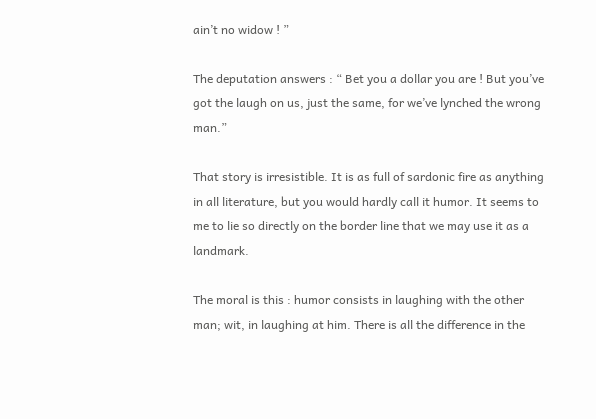ain’t no widow ! ”

The deputation answers : “ Bet you a dollar you are ! But you’ve got the laugh on us, just the same, for we’ve lynched the wrong man.”

That story is irresistible. It is as full of sardonic fire as anything in all literature, but you would hardly call it humor. It seems to me to lie so directly on the border line that we may use it as a landmark.

The moral is this : humor consists in laughing with the other man; wit, in laughing at him. There is all the difference in the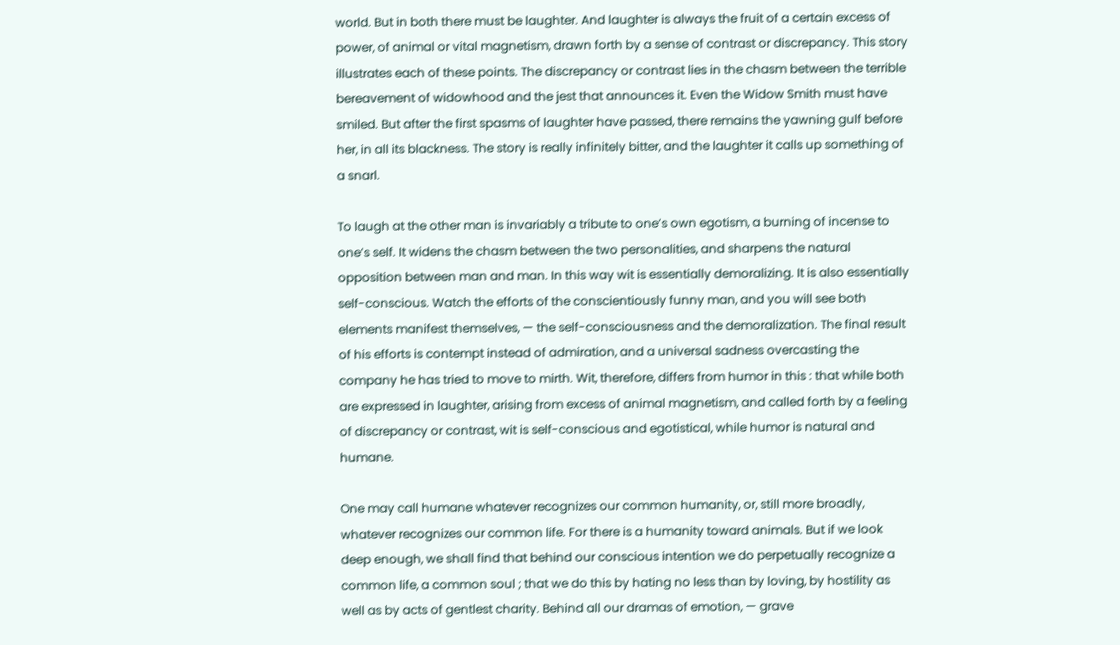world. But in both there must be laughter. And laughter is always the fruit of a certain excess of power, of animal or vital magnetism, drawn forth by a sense of contrast or discrepancy. This story illustrates each of these points. The discrepancy or contrast lies in the chasm between the terrible bereavement of widowhood and the jest that announces it. Even the Widow Smith must have smiled. But after the first spasms of laughter have passed, there remains the yawning gulf before her, in all its blackness. The story is really infinitely bitter, and the laughter it calls up something of a snarl.

To laugh at the other man is invariably a tribute to one’s own egotism, a burning of incense to one’s self. It widens the chasm between the two personalities, and sharpens the natural opposition between man and man. In this way wit is essentially demoralizing. It is also essentially self-conscious. Watch the efforts of the conscientiously funny man, and you will see both elements manifest themselves, — the self-consciousness and the demoralization. The final result of his efforts is contempt instead of admiration, and a universal sadness overcasting the company he has tried to move to mirth. Wit, therefore, differs from humor in this : that while both are expressed in laughter, arising from excess of animal magnetism, and called forth by a feeling of discrepancy or contrast, wit is self-conscious and egotistical, while humor is natural and humane.

One may call humane whatever recognizes our common humanity, or, still more broadly, whatever recognizes our common life. For there is a humanity toward animals. But if we look deep enough, we shall find that behind our conscious intention we do perpetually recognize a common life, a common soul ; that we do this by hating no less than by loving, by hostility as well as by acts of gentlest charity. Behind all our dramas of emotion, — grave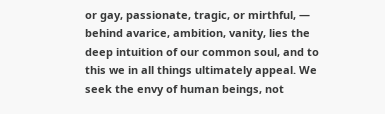or gay, passionate, tragic, or mirthful, — behind avarice, ambition, vanity, lies the deep intuition of our common soul, and to this we in all things ultimately appeal. We seek the envy of human beings, not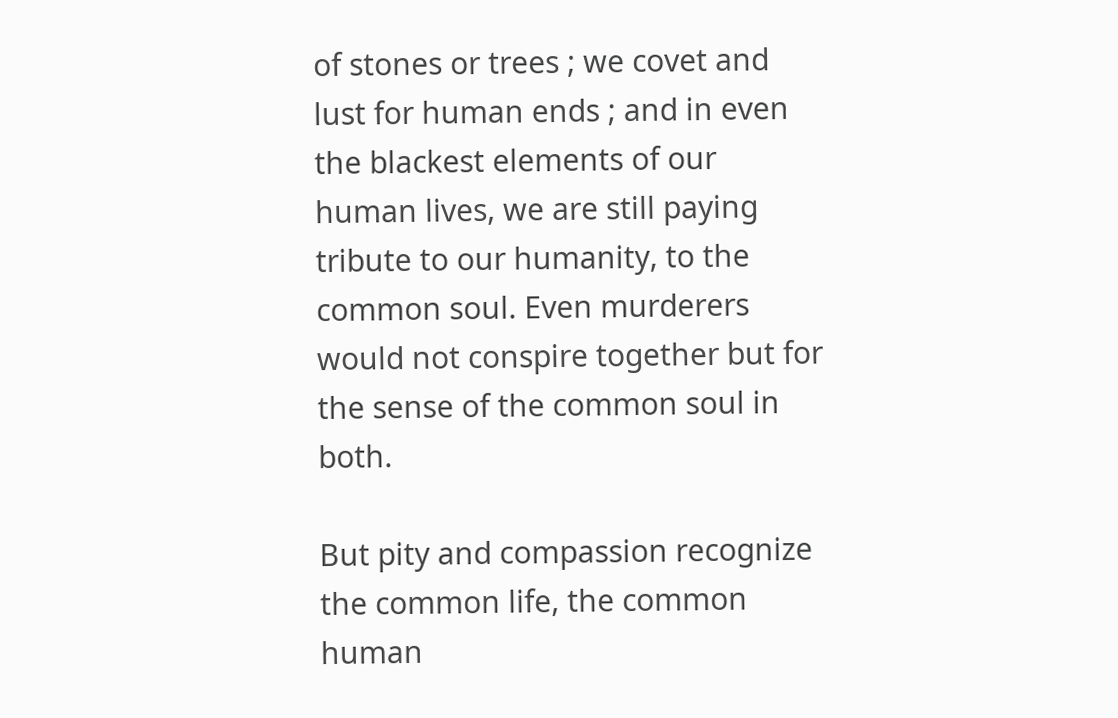of stones or trees ; we covet and lust for human ends ; and in even the blackest elements of our human lives, we are still paying tribute to our humanity, to the common soul. Even murderers would not conspire together but for the sense of the common soul in both.

But pity and compassion recognize the common life, the common human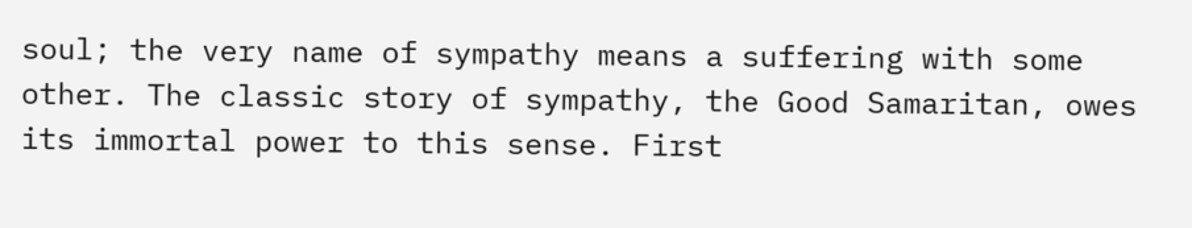soul; the very name of sympathy means a suffering with some other. The classic story of sympathy, the Good Samaritan, owes its immortal power to this sense. First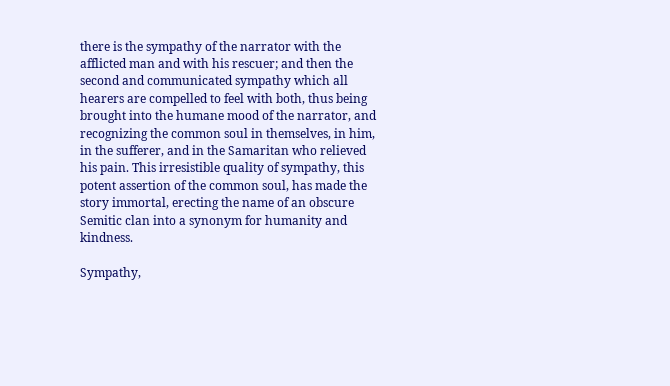there is the sympathy of the narrator with the afflicted man and with his rescuer; and then the second and communicated sympathy which all hearers are compelled to feel with both, thus being brought into the humane mood of the narrator, and recognizing the common soul in themselves, in him, in the sufferer, and in the Samaritan who relieved his pain. This irresistible quality of sympathy, this potent assertion of the common soul, has made the story immortal, erecting the name of an obscure Semitic clan into a synonym for humanity and kindness.

Sympathy,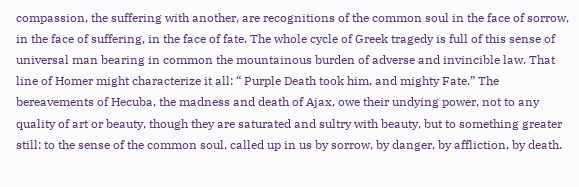compassion, the suffering with another, are recognitions of the common soul in the face of sorrow, in the face of suffering, in the face of fate. The whole cycle of Greek tragedy is full of this sense of universal man bearing in common the mountainous burden of adverse and invincible law. That line of Homer might characterize it all: “ Purple Death took him, and mighty Fate.” The bereavements of Hecuba, the madness and death of Ajax, owe their undying power, not to any quality of art or beauty, though they are saturated and sultry with beauty, but to something greater still: to the sense of the common soul, called up in us by sorrow, by danger, by affliction, by death.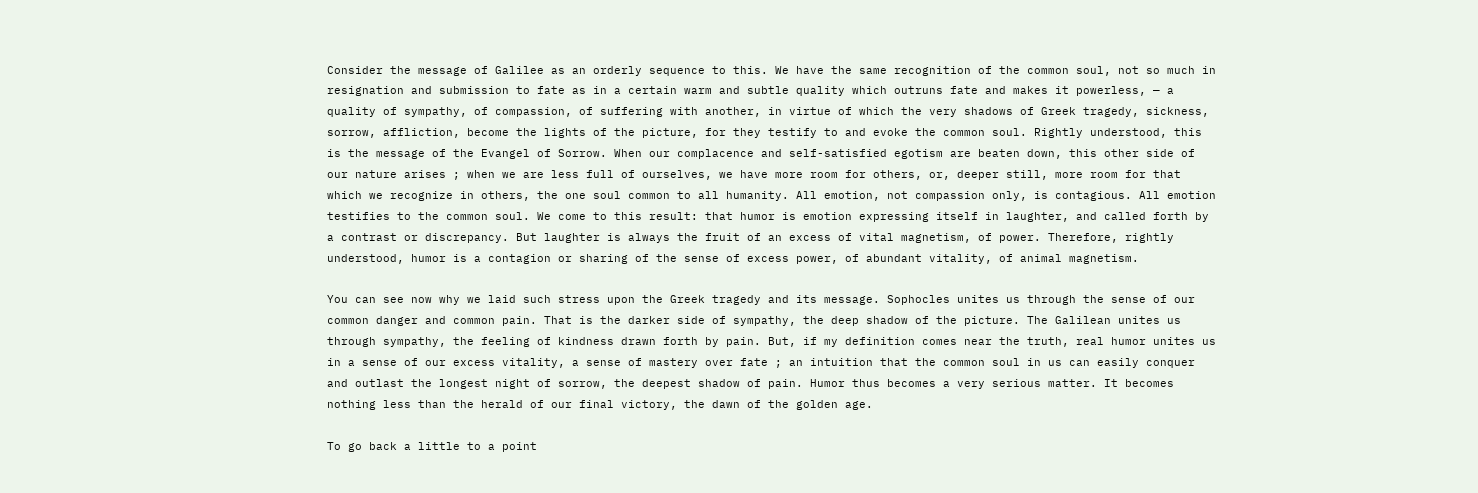Consider the message of Galilee as an orderly sequence to this. We have the same recognition of the common soul, not so much in resignation and submission to fate as in a certain warm and subtle quality which outruns fate and makes it powerless, — a quality of sympathy, of compassion, of suffering with another, in virtue of which the very shadows of Greek tragedy, sickness, sorrow, affliction, become the lights of the picture, for they testify to and evoke the common soul. Rightly understood, this is the message of the Evangel of Sorrow. When our complacence and self-satisfied egotism are beaten down, this other side of our nature arises ; when we are less full of ourselves, we have more room for others, or, deeper still, more room for that which we recognize in others, the one soul common to all humanity. All emotion, not compassion only, is contagious. All emotion testifies to the common soul. We come to this result: that humor is emotion expressing itself in laughter, and called forth by a contrast or discrepancy. But laughter is always the fruit of an excess of vital magnetism, of power. Therefore, rightly understood, humor is a contagion or sharing of the sense of excess power, of abundant vitality, of animal magnetism.

You can see now why we laid such stress upon the Greek tragedy and its message. Sophocles unites us through the sense of our common danger and common pain. That is the darker side of sympathy, the deep shadow of the picture. The Galilean unites us through sympathy, the feeling of kindness drawn forth by pain. But, if my definition comes near the truth, real humor unites us in a sense of our excess vitality, a sense of mastery over fate ; an intuition that the common soul in us can easily conquer and outlast the longest night of sorrow, the deepest shadow of pain. Humor thus becomes a very serious matter. It becomes nothing less than the herald of our final victory, the dawn of the golden age.

To go back a little to a point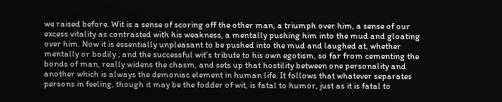we raised before. Wit is a sense of scoring off the other man, a triumph over him, a sense of our excess vitality as contrasted with his weakness, a mentally pushing him into the mud and gloating over him. Now it is essentially unpleasant to be pushed into the mud and laughed at, whether mentally or bodily ; and the successful wit’s tribute to his own egotism, so far from cementing the bonds of man, really widens the chasm, and sets up that hostility between one personality and another which is always the demoniac element in human life. It follows that whatever separates persons in feeling, though it may be the fodder of wit, is fatal to humor, just as it is fatal to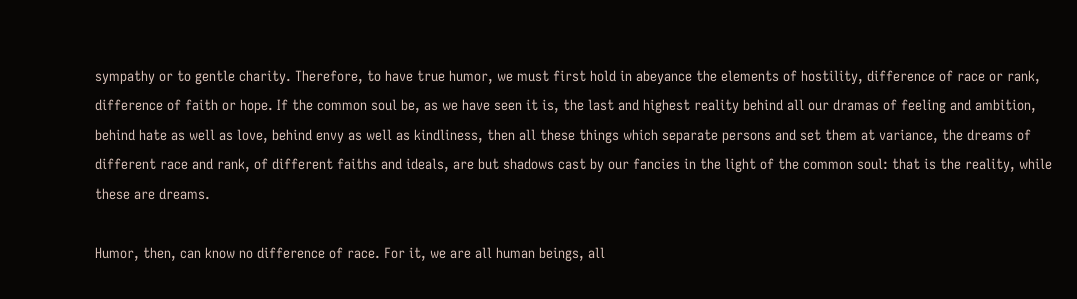sympathy or to gentle charity. Therefore, to have true humor, we must first hold in abeyance the elements of hostility, difference of race or rank, difference of faith or hope. If the common soul be, as we have seen it is, the last and highest reality behind all our dramas of feeling and ambition, behind hate as well as love, behind envy as well as kindliness, then all these things which separate persons and set them at variance, the dreams of different race and rank, of different faiths and ideals, are but shadows cast by our fancies in the light of the common soul: that is the reality, while these are dreams.

Humor, then, can know no difference of race. For it, we are all human beings, all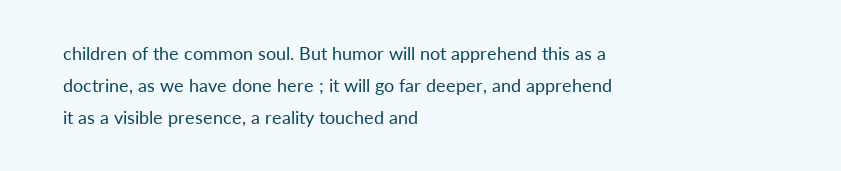children of the common soul. But humor will not apprehend this as a doctrine, as we have done here ; it will go far deeper, and apprehend it as a visible presence, a reality touched and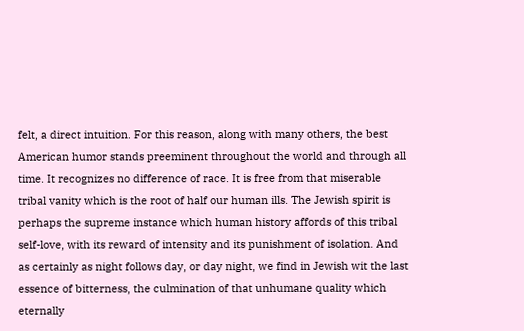felt, a direct intuition. For this reason, along with many others, the best American humor stands preeminent throughout the world and through all time. It recognizes no difference of race. It is free from that miserable tribal vanity which is the root of half our human ills. The Jewish spirit is perhaps the supreme instance which human history affords of this tribal self-love, with its reward of intensity and its punishment of isolation. And as certainly as night follows day, or day night, we find in Jewish wit the last essence of bitterness, the culmination of that unhumane quality which eternally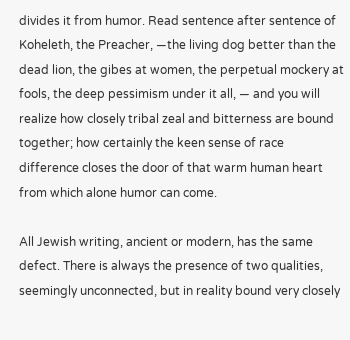divides it from humor. Read sentence after sentence of Koheleth, the Preacher, —the living dog better than the dead lion, the gibes at women, the perpetual mockery at fools, the deep pessimism under it all, — and you will realize how closely tribal zeal and bitterness are bound together; how certainly the keen sense of race difference closes the door of that warm human heart from which alone humor can come.

All Jewish writing, ancient or modern, has the same defect. There is always the presence of two qualities, seemingly unconnected, but in reality bound very closely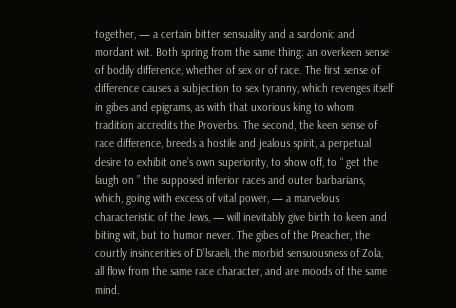together, — a certain bitter sensuality and a sardonic and mordant wit. Both spring from the same thing: an overkeen sense of bodily difference, whether of sex or of race. The first sense of difference causes a subjection to sex tyranny, which revenges itself in gibes and epigrams, as with that uxorious king to whom tradition accredits the Proverbs. The second, the keen sense of race difference, breeds a hostile and jealous spirit, a perpetual desire to exhibit one’s own superiority, to show off, to “ get the laugh on ” the supposed inferior races and outer barbarians, which, going with excess of vital power, — a marvelous characteristic of the Jews, — will inevitably give birth to keen and biting wit, but to humor never. The gibes of the Preacher, the courtly insincerities of D’lsraeli, the morbid sensuousness of Zola, all flow from the same race character, and are moods of the same mind.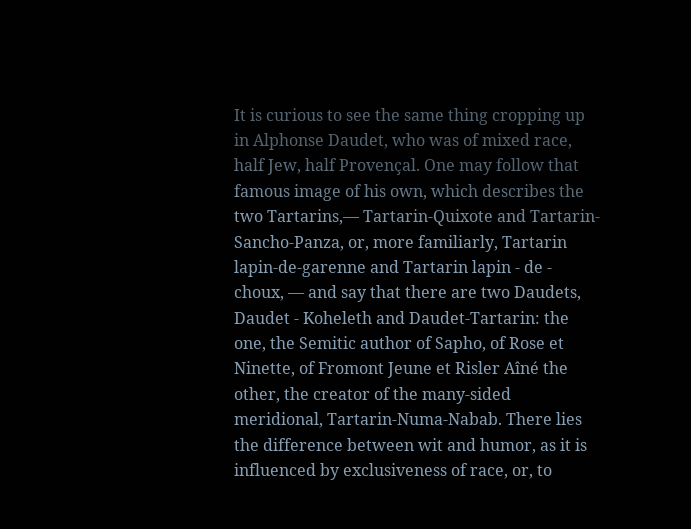It is curious to see the same thing cropping up in Alphonse Daudet, who was of mixed race, half Jew, half Provençal. One may follow that famous image of his own, which describes the two Tartarins,— Tartarin-Quixote and Tartarin-Sancho-Panza, or, more familiarly, Tartarin lapin-de-garenne and Tartarin lapin - de - choux, — and say that there are two Daudets, Daudet - Koheleth and Daudet-Tartarin: the one, the Semitic author of Sapho, of Rose et Ninette, of Fromont Jeune et Risler Aîné the other, the creator of the many-sided meridional, Tartarin-Numa-Nabab. There lies the difference between wit and humor, as it is influenced by exclusiveness of race, or, to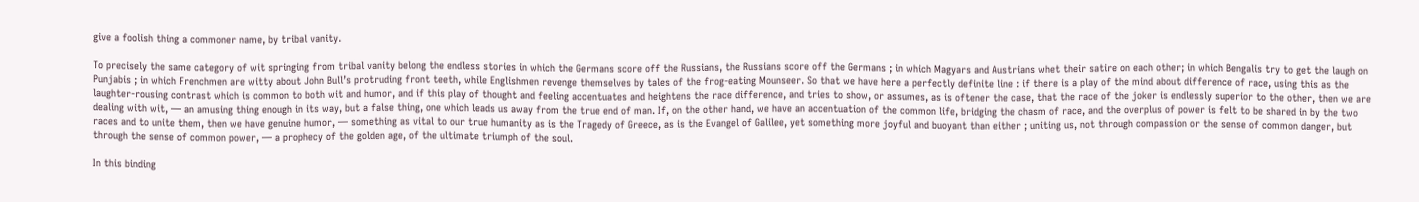give a foolish thing a commoner name, by tribal vanity.

To precisely the same category of wit springing from tribal vanity belong the endless stories in which the Germans score off the Russians, the Russians score off the Germans ; in which Magyars and Austrians whet their satire on each other; in which Bengalis try to get the laugh on Punjabis ; in which Frenchmen are witty about John Bull’s protruding front teeth, while Englishmen revenge themselves by tales of the frog-eating Mounseer. So that we have here a perfectly definite line : if there is a play of the mind about difference of race, using this as the laughter-rousing contrast which is common to both wit and humor, and if this play of thought and feeling accentuates and heightens the race difference, and tries to show, or assumes, as is oftener the case, that the race of the joker is endlessly superior to the other, then we are dealing with wit, — an amusing thing enough in its way, but a false thing, one which leads us away from the true end of man. If, on the other hand, we have an accentuation of the common life, bridging the chasm of race, and the overplus of power is felt to be shared in by the two races and to unite them, then we have genuine humor, — something as vital to our true humanity as is the Tragedy of Greece, as is the Evangel of Galilee, yet something more joyful and buoyant than either ; uniting us, not through compassion or the sense of common danger, but through the sense of common power, — a prophecy of the golden age, of the ultimate triumph of the soul.

In this binding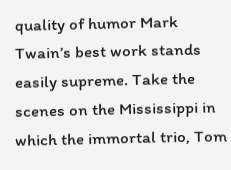quality of humor Mark Twain’s best work stands easily supreme. Take the scenes on the Mississippi in which the immortal trio, Tom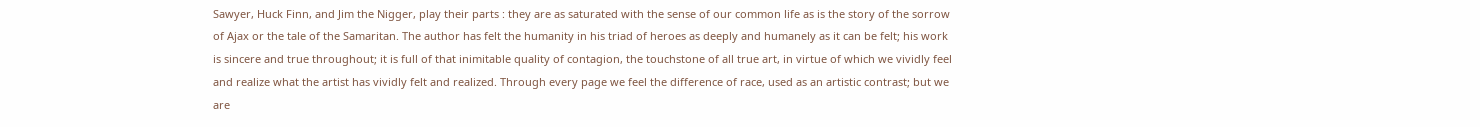Sawyer, Huck Finn, and Jim the Nigger, play their parts : they are as saturated with the sense of our common life as is the story of the sorrow of Ajax or the tale of the Samaritan. The author has felt the humanity in his triad of heroes as deeply and humanely as it can be felt; his work is sincere and true throughout; it is full of that inimitable quality of contagion, the touchstone of all true art, in virtue of which we vividly feel and realize what the artist has vividly felt and realized. Through every page we feel the difference of race, used as an artistic contrast; but we are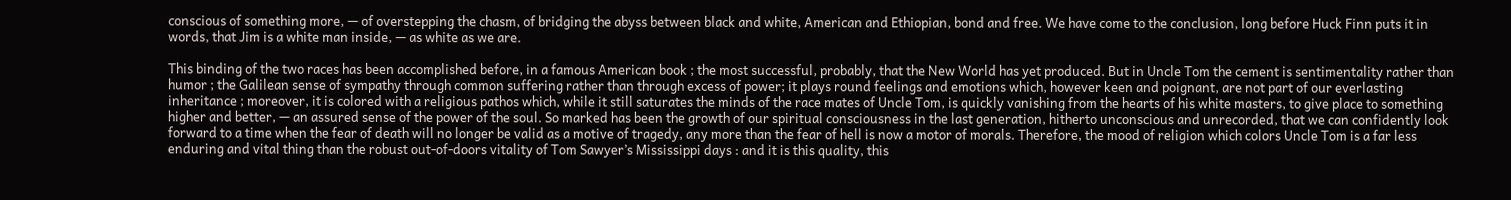conscious of something more, — of overstepping the chasm, of bridging the abyss between black and white, American and Ethiopian, bond and free. We have come to the conclusion, long before Huck Finn puts it in words, that Jim is a white man inside, — as white as we are.

This binding of the two races has been accomplished before, in a famous American book ; the most successful, probably, that the New World has yet produced. But in Uncle Tom the cement is sentimentality rather than humor ; the Galilean sense of sympathy through common suffering rather than through excess of power; it plays round feelings and emotions which, however keen and poignant, are not part of our everlasting inheritance ; moreover, it is colored with a religious pathos which, while it still saturates the minds of the race mates of Uncle Tom, is quickly vanishing from the hearts of his white masters, to give place to something higher and better, — an assured sense of the power of the soul. So marked has been the growth of our spiritual consciousness in the last generation, hitherto unconscious and unrecorded, that we can confidently look forward to a time when the fear of death will no longer be valid as a motive of tragedy, any more than the fear of hell is now a motor of morals. Therefore, the mood of religion which colors Uncle Tom is a far less enduring and vital thing than the robust out-of-doors vitality of Tom Sawyer’s Mississippi days : and it is this quality, this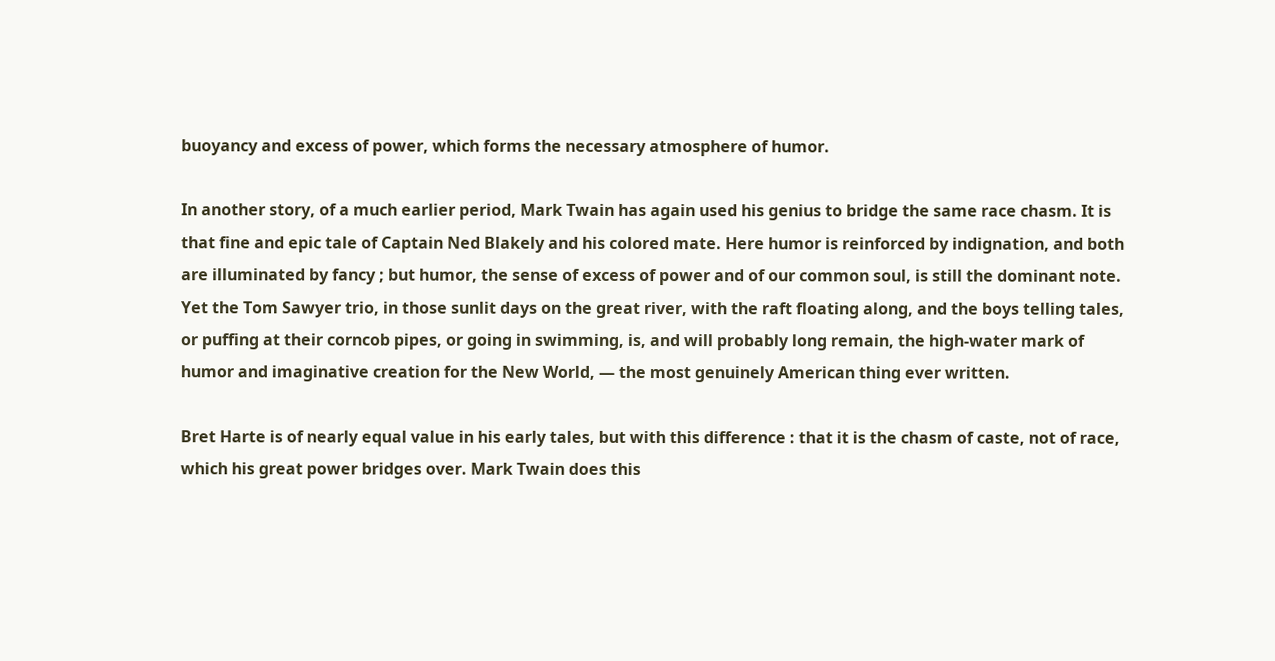buoyancy and excess of power, which forms the necessary atmosphere of humor.

In another story, of a much earlier period, Mark Twain has again used his genius to bridge the same race chasm. It is that fine and epic tale of Captain Ned Blakely and his colored mate. Here humor is reinforced by indignation, and both are illuminated by fancy ; but humor, the sense of excess of power and of our common soul, is still the dominant note. Yet the Tom Sawyer trio, in those sunlit days on the great river, with the raft floating along, and the boys telling tales, or puffing at their corncob pipes, or going in swimming, is, and will probably long remain, the high-water mark of humor and imaginative creation for the New World, — the most genuinely American thing ever written.

Bret Harte is of nearly equal value in his early tales, but with this difference : that it is the chasm of caste, not of race, which his great power bridges over. Mark Twain does this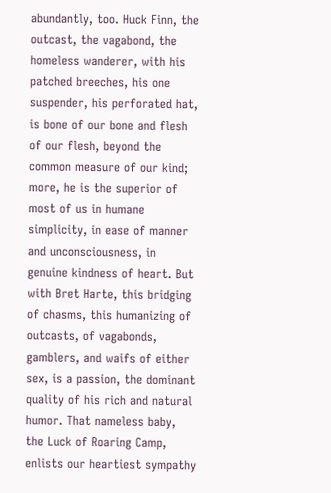abundantly, too. Huck Finn, the outcast, the vagabond, the homeless wanderer, with his patched breeches, his one suspender, his perforated hat, is bone of our bone and flesh of our flesh, beyond the common measure of our kind; more, he is the superior of most of us in humane simplicity, in ease of manner and unconsciousness, in genuine kindness of heart. But with Bret Harte, this bridging of chasms, this humanizing of outcasts, of vagabonds, gamblers, and waifs of either sex, is a passion, the dominant quality of his rich and natural humor. That nameless baby, the Luck of Roaring Camp, enlists our heartiest sympathy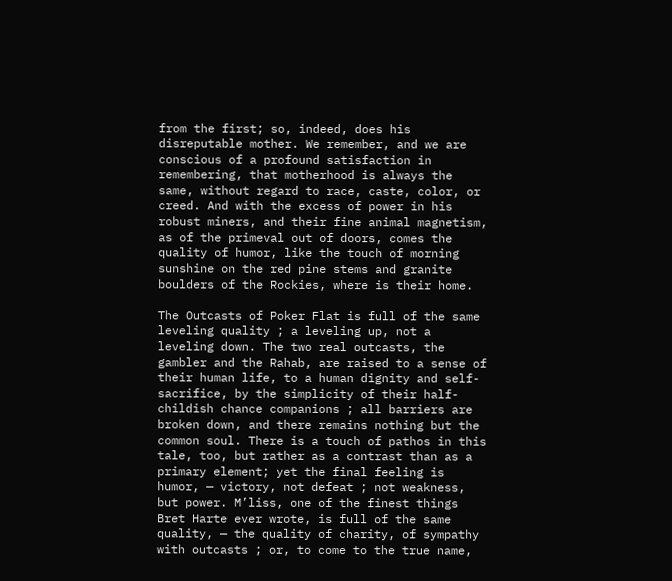from the first; so, indeed, does his disreputable mother. We remember, and we are conscious of a profound satisfaction in remembering, that motherhood is always the same, without regard to race, caste, color, or creed. And with the excess of power in his robust miners, and their fine animal magnetism, as of the primeval out of doors, comes the quality of humor, like the touch of morning sunshine on the red pine stems and granite boulders of the Rockies, where is their home.

The Outcasts of Poker Flat is full of the same leveling quality ; a leveling up, not a leveling down. The two real outcasts, the gambler and the Rahab, are raised to a sense of their human life, to a human dignity and self-sacrifice, by the simplicity of their half-childish chance companions ; all barriers are broken down, and there remains nothing but the common soul. There is a touch of pathos in this tale, too, but rather as a contrast than as a primary element; yet the final feeling is humor, — victory, not defeat ; not weakness, but power. M’liss, one of the finest things Bret Harte ever wrote, is full of the same quality, — the quality of charity, of sympathy with outcasts ; or, to come to the true name,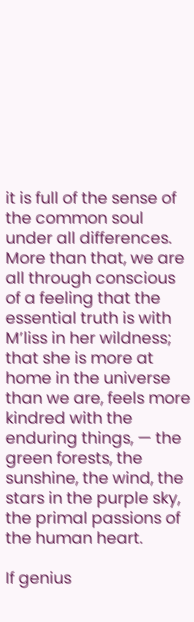it is full of the sense of the common soul under all differences. More than that, we are all through conscious of a feeling that the essential truth is with M’liss in her wildness; that she is more at home in the universe than we are, feels more kindred with the enduring things, — the green forests, the sunshine, the wind, the stars in the purple sky, the primal passions of the human heart.

If genius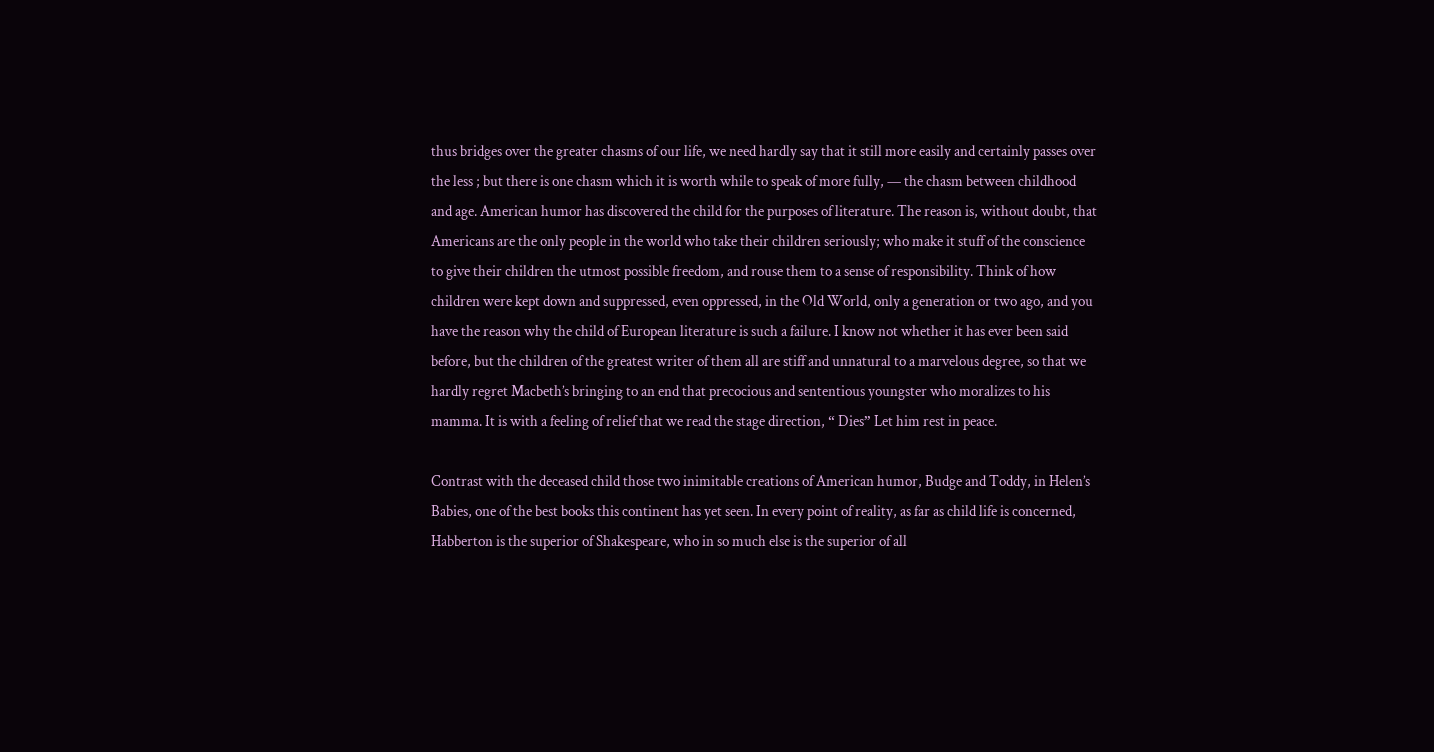thus bridges over the greater chasms of our life, we need hardly say that it still more easily and certainly passes over the less ; but there is one chasm which it is worth while to speak of more fully, — the chasm between childhood and age. American humor has discovered the child for the purposes of literature. The reason is, without doubt, that Americans are the only people in the world who take their children seriously; who make it stuff of the conscience to give their children the utmost possible freedom, and rouse them to a sense of responsibility. Think of how children were kept down and suppressed, even oppressed, in the Old World, only a generation or two ago, and you have the reason why the child of European literature is such a failure. I know not whether it has ever been said before, but the children of the greatest writer of them all are stiff and unnatural to a marvelous degree, so that we hardly regret Macbeth’s bringing to an end that precocious and sententious youngster who moralizes to his mamma. It is with a feeling of relief that we read the stage direction, “ Dies” Let him rest in peace.

Contrast with the deceased child those two inimitable creations of American humor, Budge and Toddy, in Helen’s Babies, one of the best books this continent has yet seen. In every point of reality, as far as child life is concerned, Habberton is the superior of Shakespeare, who in so much else is the superior of all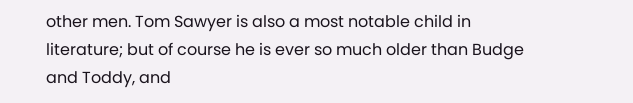other men. Tom Sawyer is also a most notable child in literature; but of course he is ever so much older than Budge and Toddy, and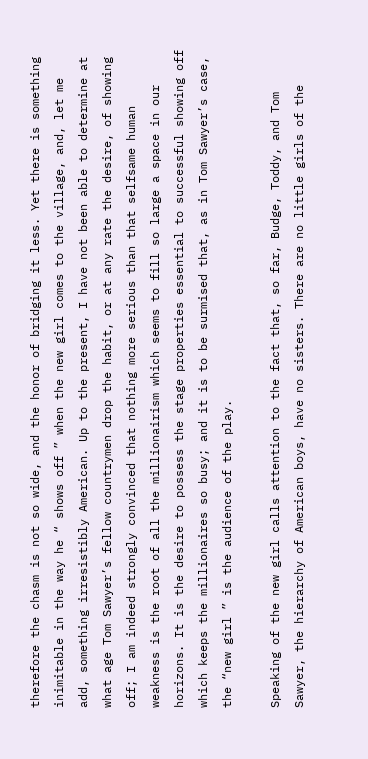therefore the chasm is not so wide, and the honor of bridging it less. Yet there is something inimitable in the way he “ shows off ” when the new girl comes to the village, and, let me add, something irresistibly American. Up to the present, I have not been able to determine at what age Tom Sawyer’s fellow countrymen drop the habit, or at any rate the desire, of showing off; I am indeed strongly convinced that nothing more serious than that selfsame human weakness is the root of all the millionairism which seems to fill so large a space in our horizons. It is the desire to possess the stage properties essential to successful showing off which keeps the millionaires so busy; and it is to be surmised that, as in Tom Sawyer’s case, the “new girl ” is the audience of the play.

Speaking of the new girl calls attention to the fact that, so far, Budge, Toddy, and Tom Sawyer, the hierarchy of American boys, have no sisters. There are no little girls of the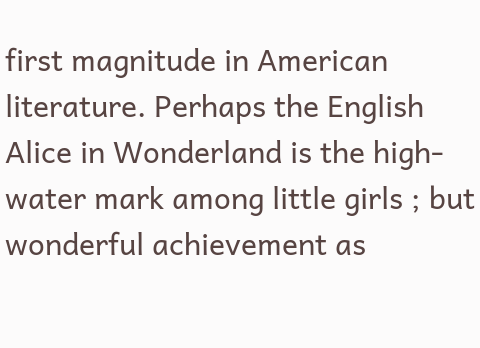first magnitude in American literature. Perhaps the English Alice in Wonderland is the high-water mark among little girls ; but wonderful achievement as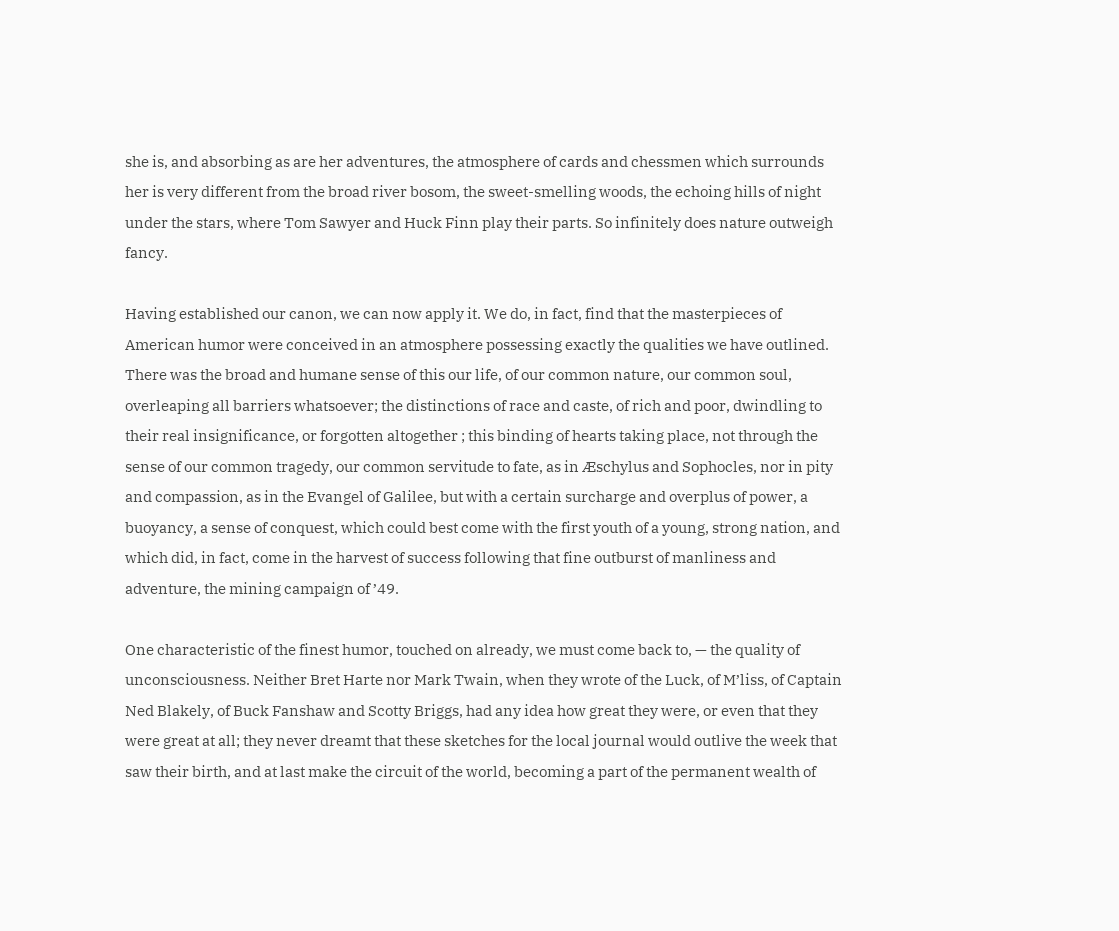she is, and absorbing as are her adventures, the atmosphere of cards and chessmen which surrounds her is very different from the broad river bosom, the sweet-smelling woods, the echoing hills of night under the stars, where Tom Sawyer and Huck Finn play their parts. So infinitely does nature outweigh fancy.

Having established our canon, we can now apply it. We do, in fact, find that the masterpieces of American humor were conceived in an atmosphere possessing exactly the qualities we have outlined. There was the broad and humane sense of this our life, of our common nature, our common soul, overleaping all barriers whatsoever; the distinctions of race and caste, of rich and poor, dwindling to their real insignificance, or forgotten altogether ; this binding of hearts taking place, not through the sense of our common tragedy, our common servitude to fate, as in Æschylus and Sophocles, nor in pity and compassion, as in the Evangel of Galilee, but with a certain surcharge and overplus of power, a buoyancy, a sense of conquest, which could best come with the first youth of a young, strong nation, and which did, in fact, come in the harvest of success following that fine outburst of manliness and adventure, the mining campaign of ’49.

One characteristic of the finest humor, touched on already, we must come back to, — the quality of unconsciousness. Neither Bret Harte nor Mark Twain, when they wrote of the Luck, of M’liss, of Captain Ned Blakely, of Buck Fanshaw and Scotty Briggs, had any idea how great they were, or even that they were great at all; they never dreamt that these sketches for the local journal would outlive the week that saw their birth, and at last make the circuit of the world, becoming a part of the permanent wealth of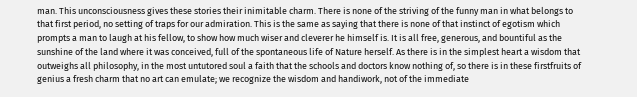man. This unconsciousness gives these stories their inimitable charm. There is none of the striving of the funny man in what belongs to that first period, no setting of traps for our admiration. This is the same as saying that there is none of that instinct of egotism which prompts a man to laugh at his fellow, to show how much wiser and cleverer he himself is. It is all free, generous, and bountiful as the sunshine of the land where it was conceived, full of the spontaneous life of Nature herself. As there is in the simplest heart a wisdom that outweighs all philosophy, in the most untutored soul a faith that the schools and doctors know nothing of, so there is in these firstfruits of genius a fresh charm that no art can emulate; we recognize the wisdom and handiwork, not of the immediate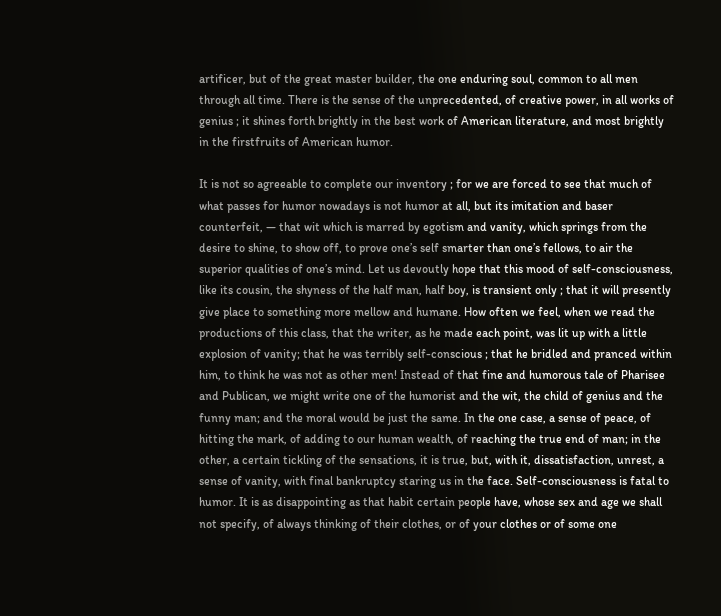artificer, but of the great master builder, the one enduring soul, common to all men through all time. There is the sense of the unprecedented, of creative power, in all works of genius ; it shines forth brightly in the best work of American literature, and most brightly in the firstfruits of American humor.

It is not so agreeable to complete our inventory ; for we are forced to see that much of what passes for humor nowadays is not humor at all, but its imitation and baser counterfeit, — that wit which is marred by egotism and vanity, which springs from the desire to shine, to show off, to prove one’s self smarter than one’s fellows, to air the superior qualities of one’s mind. Let us devoutly hope that this mood of self-consciousness, like its cousin, the shyness of the half man, half boy, is transient only ; that it will presently give place to something more mellow and humane. How often we feel, when we read the productions of this class, that the writer, as he made each point, was lit up with a little explosion of vanity; that he was terribly self-conscious ; that he bridled and pranced within him, to think he was not as other men! Instead of that fine and humorous tale of Pharisee and Publican, we might write one of the humorist and the wit, the child of genius and the funny man; and the moral would be just the same. In the one case, a sense of peace, of hitting the mark, of adding to our human wealth, of reaching the true end of man; in the other, a certain tickling of the sensations, it is true, but, with it, dissatisfaction, unrest, a sense of vanity, with final bankruptcy staring us in the face. Self-consciousness is fatal to humor. It is as disappointing as that habit certain people have, whose sex and age we shall not specify, of always thinking of their clothes, or of your clothes or of some one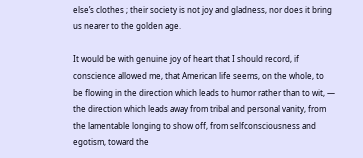else’s clothes ; their society is not joy and gladness, nor does it bring us nearer to the golden age.

It would be with genuine joy of heart that I should record, if conscience allowed me, that American life seems, on the whole, to be flowing in the direction which leads to humor rather than to wit, — the direction which leads away from tribal and personal vanity, from the lamentable longing to show off, from selfconsciousness and egotism, toward the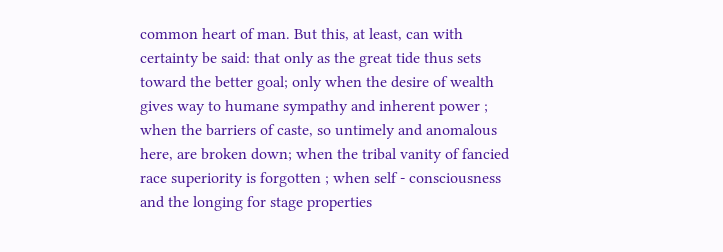common heart of man. But this, at least, can with certainty be said: that only as the great tide thus sets toward the better goal; only when the desire of wealth gives way to humane sympathy and inherent power ; when the barriers of caste, so untimely and anomalous here, are broken down; when the tribal vanity of fancied race superiority is forgotten ; when self - consciousness and the longing for stage properties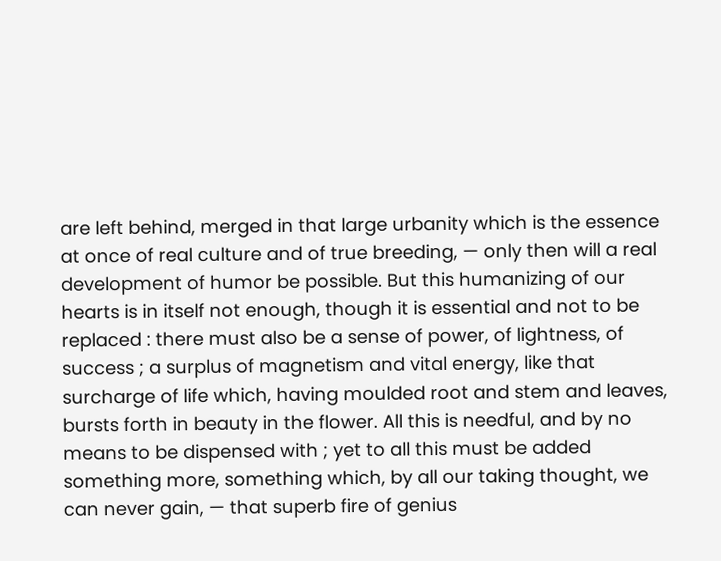are left behind, merged in that large urbanity which is the essence at once of real culture and of true breeding, — only then will a real development of humor be possible. But this humanizing of our hearts is in itself not enough, though it is essential and not to be replaced : there must also be a sense of power, of lightness, of success ; a surplus of magnetism and vital energy, like that surcharge of life which, having moulded root and stem and leaves, bursts forth in beauty in the flower. All this is needful, and by no means to be dispensed with ; yet to all this must be added something more, something which, by all our taking thought, we can never gain, — that superb fire of genius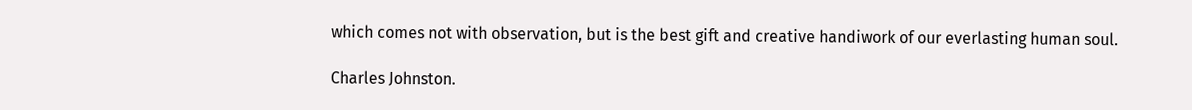which comes not with observation, but is the best gift and creative handiwork of our everlasting human soul.

Charles Johnston.